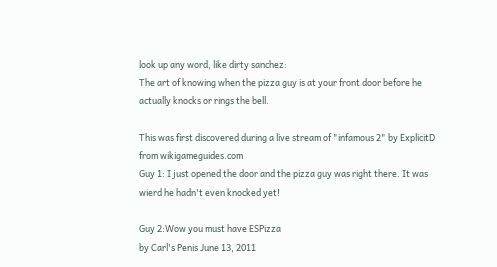look up any word, like dirty sanchez:
The art of knowing when the pizza guy is at your front door before he actually knocks or rings the bell.

This was first discovered during a live stream of "infamous 2" by ExplicitD from wikigameguides.com
Guy 1: I just opened the door and the pizza guy was right there. It was wierd he hadn't even knocked yet!

Guy 2:Wow you must have ESPizza
by Carl's Penis June 13, 2011